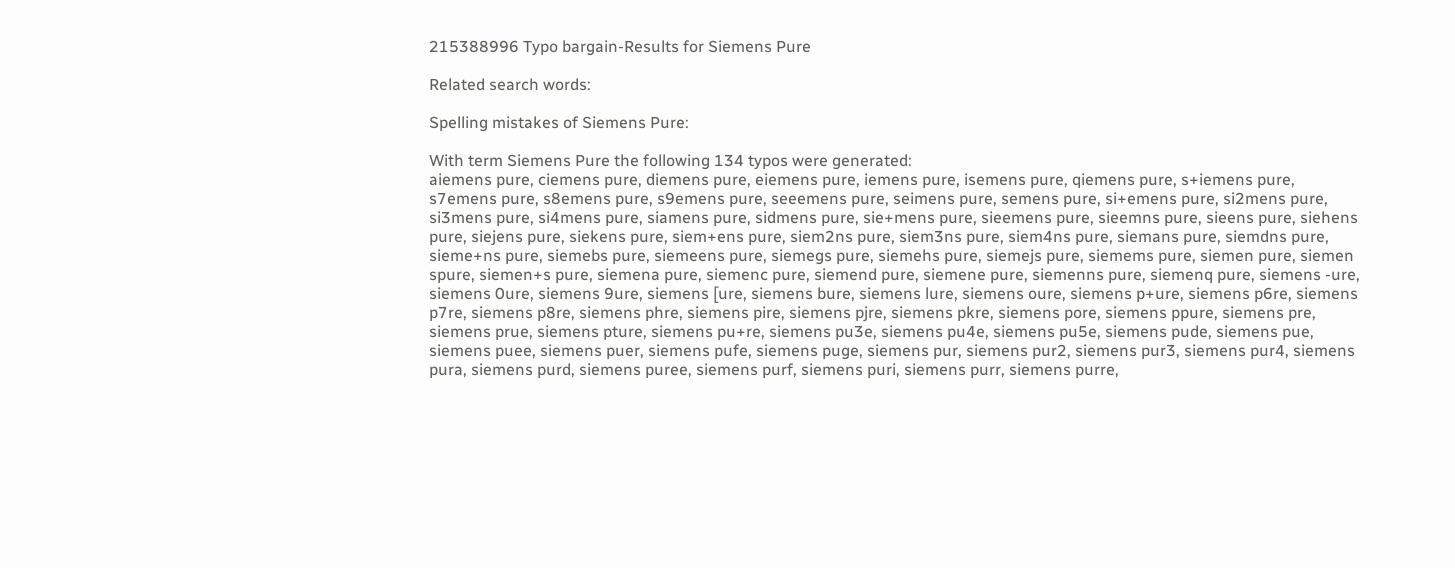215388996 Typo bargain-Results for Siemens Pure

Related search words:

Spelling mistakes of Siemens Pure:

With term Siemens Pure the following 134 typos were generated:
aiemens pure, ciemens pure, diemens pure, eiemens pure, iemens pure, isemens pure, qiemens pure, s+iemens pure, s7emens pure, s8emens pure, s9emens pure, seeemens pure, seimens pure, semens pure, si+emens pure, si2mens pure, si3mens pure, si4mens pure, siamens pure, sidmens pure, sie+mens pure, sieemens pure, sieemns pure, sieens pure, siehens pure, siejens pure, siekens pure, siem+ens pure, siem2ns pure, siem3ns pure, siem4ns pure, siemans pure, siemdns pure, sieme+ns pure, siemebs pure, siemeens pure, siemegs pure, siemehs pure, siemejs pure, siemems pure, siemen pure, siemen spure, siemen+s pure, siemena pure, siemenc pure, siemend pure, siemene pure, siemenns pure, siemenq pure, siemens -ure, siemens 0ure, siemens 9ure, siemens [ure, siemens bure, siemens lure, siemens oure, siemens p+ure, siemens p6re, siemens p7re, siemens p8re, siemens phre, siemens pire, siemens pjre, siemens pkre, siemens pore, siemens ppure, siemens pre, siemens prue, siemens pture, siemens pu+re, siemens pu3e, siemens pu4e, siemens pu5e, siemens pude, siemens pue, siemens puee, siemens puer, siemens pufe, siemens puge, siemens pur, siemens pur2, siemens pur3, siemens pur4, siemens pura, siemens purd, siemens puree, siemens purf, siemens puri, siemens purr, siemens purre,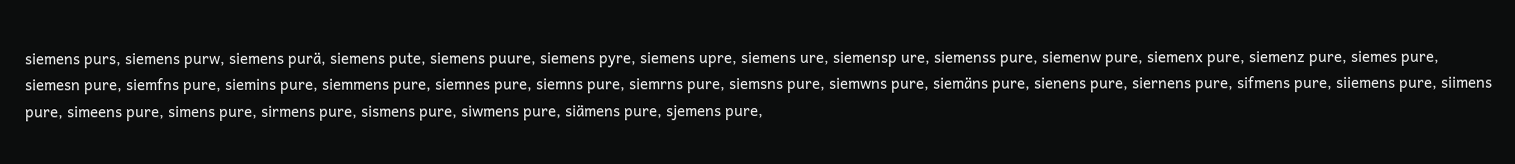siemens purs, siemens purw, siemens purä, siemens pute, siemens puure, siemens pyre, siemens upre, siemens ure, siemensp ure, siemenss pure, siemenw pure, siemenx pure, siemenz pure, siemes pure, siemesn pure, siemfns pure, siemins pure, siemmens pure, siemnes pure, siemns pure, siemrns pure, siemsns pure, siemwns pure, siemäns pure, sienens pure, siernens pure, sifmens pure, siiemens pure, siimens pure, simeens pure, simens pure, sirmens pure, sismens pure, siwmens pure, siämens pure, sjemens pure,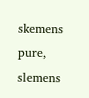skemens pure, slemens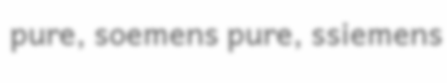pure, soemens pure, ssiemens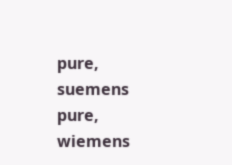pure, suemens pure, wiemens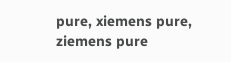pure, xiemens pure, ziemens pure